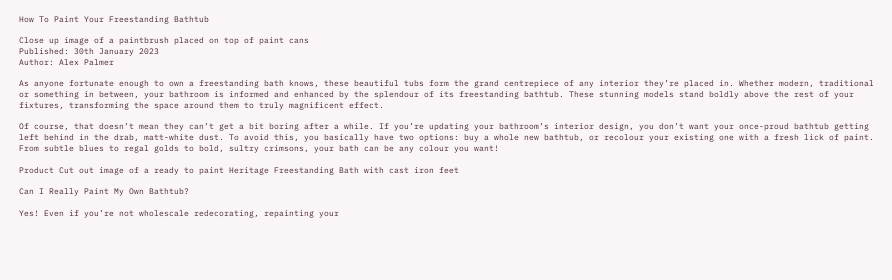How To Paint Your Freestanding Bathtub

Close up image of a paintbrush placed on top of paint cans
Published: 30th January 2023
Author: Alex Palmer

As anyone fortunate enough to own a freestanding bath knows, these beautiful tubs form the grand centrepiece of any interior they’re placed in. Whether modern, traditional or something in between, your bathroom is informed and enhanced by the splendour of its freestanding bathtub. These stunning models stand boldly above the rest of your fixtures, transforming the space around them to truly magnificent effect.

Of course, that doesn’t mean they can’t get a bit boring after a while. If you’re updating your bathroom’s interior design, you don’t want your once-proud bathtub getting left behind in the drab, matt-white dust. To avoid this, you basically have two options: buy a whole new bathtub, or recolour your existing one with a fresh lick of paint. From subtle blues to regal golds to bold, sultry crimsons, your bath can be any colour you want!

Product Cut out image of a ready to paint Heritage Freestanding Bath with cast iron feet

Can I Really Paint My Own Bathtub?

Yes! Even if you’re not wholescale redecorating, repainting your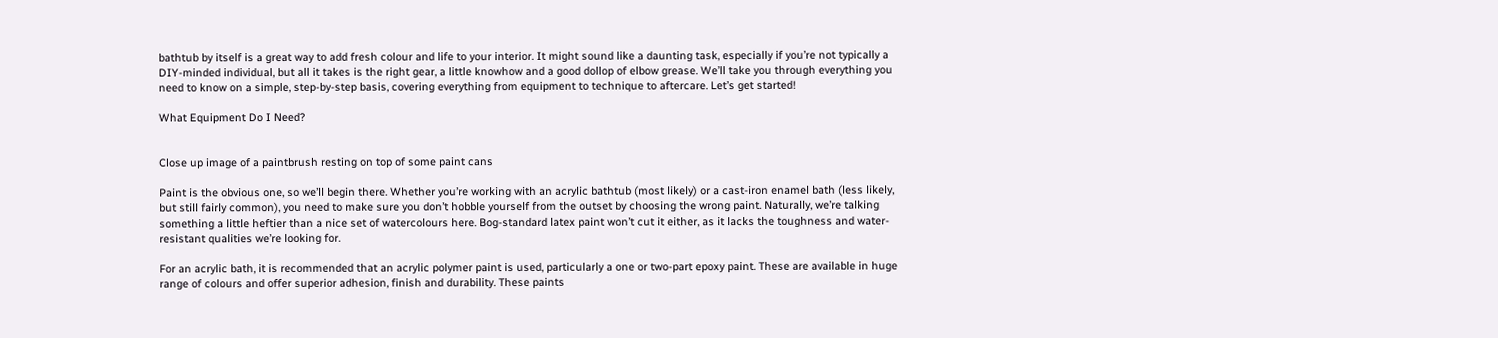bathtub by itself is a great way to add fresh colour and life to your interior. It might sound like a daunting task, especially if you’re not typically a DIY-minded individual, but all it takes is the right gear, a little knowhow and a good dollop of elbow grease. We’ll take you through everything you need to know on a simple, step-by-step basis, covering everything from equipment to technique to aftercare. Let’s get started!

What Equipment Do I Need?


Close up image of a paintbrush resting on top of some paint cans

Paint is the obvious one, so we’ll begin there. Whether you’re working with an acrylic bathtub (most likely) or a cast-iron enamel bath (less likely, but still fairly common), you need to make sure you don’t hobble yourself from the outset by choosing the wrong paint. Naturally, we’re talking something a little heftier than a nice set of watercolours here. Bog-standard latex paint won’t cut it either, as it lacks the toughness and water-resistant qualities we’re looking for.

For an acrylic bath, it is recommended that an acrylic polymer paint is used, particularly a one or two-part epoxy paint. These are available in huge range of colours and offer superior adhesion, finish and durability. These paints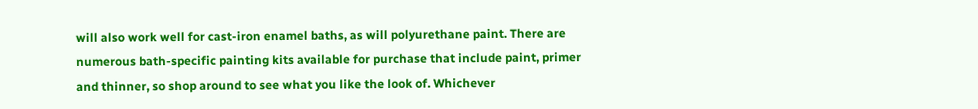will also work well for cast-iron enamel baths, as will polyurethane paint. There are numerous bath-specific painting kits available for purchase that include paint, primer and thinner, so shop around to see what you like the look of. Whichever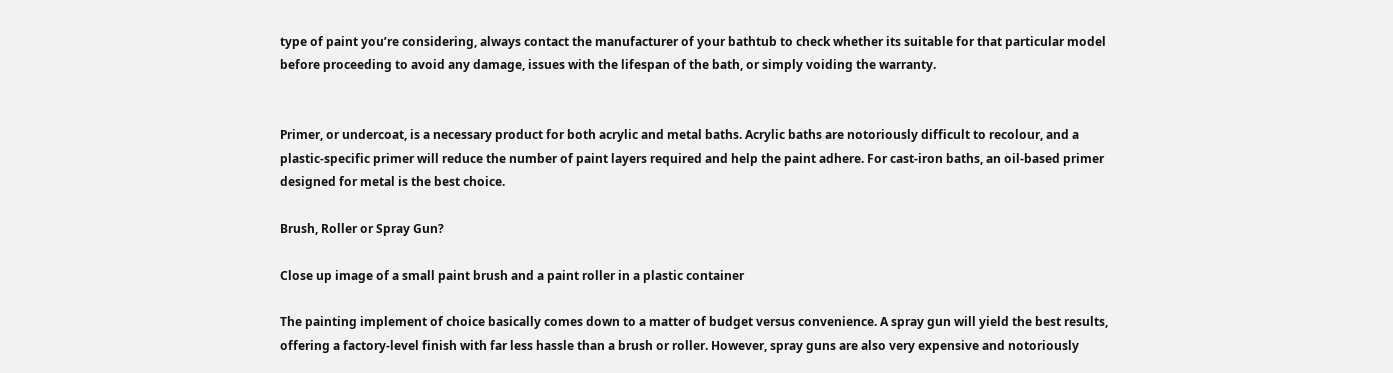type of paint you’re considering, always contact the manufacturer of your bathtub to check whether its suitable for that particular model before proceeding to avoid any damage, issues with the lifespan of the bath, or simply voiding the warranty.


Primer, or undercoat, is a necessary product for both acrylic and metal baths. Acrylic baths are notoriously difficult to recolour, and a plastic-specific primer will reduce the number of paint layers required and help the paint adhere. For cast-iron baths, an oil-based primer designed for metal is the best choice.

Brush, Roller or Spray Gun?

Close up image of a small paint brush and a paint roller in a plastic container

The painting implement of choice basically comes down to a matter of budget versus convenience. A spray gun will yield the best results, offering a factory-level finish with far less hassle than a brush or roller. However, spray guns are also very expensive and notoriously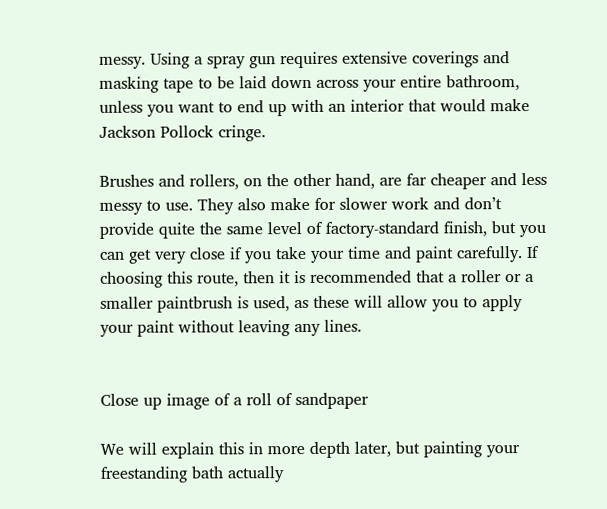messy. Using a spray gun requires extensive coverings and masking tape to be laid down across your entire bathroom, unless you want to end up with an interior that would make Jackson Pollock cringe.

Brushes and rollers, on the other hand, are far cheaper and less messy to use. They also make for slower work and don’t provide quite the same level of factory-standard finish, but you can get very close if you take your time and paint carefully. If choosing this route, then it is recommended that a roller or a smaller paintbrush is used, as these will allow you to apply your paint without leaving any lines.


Close up image of a roll of sandpaper

We will explain this in more depth later, but painting your freestanding bath actually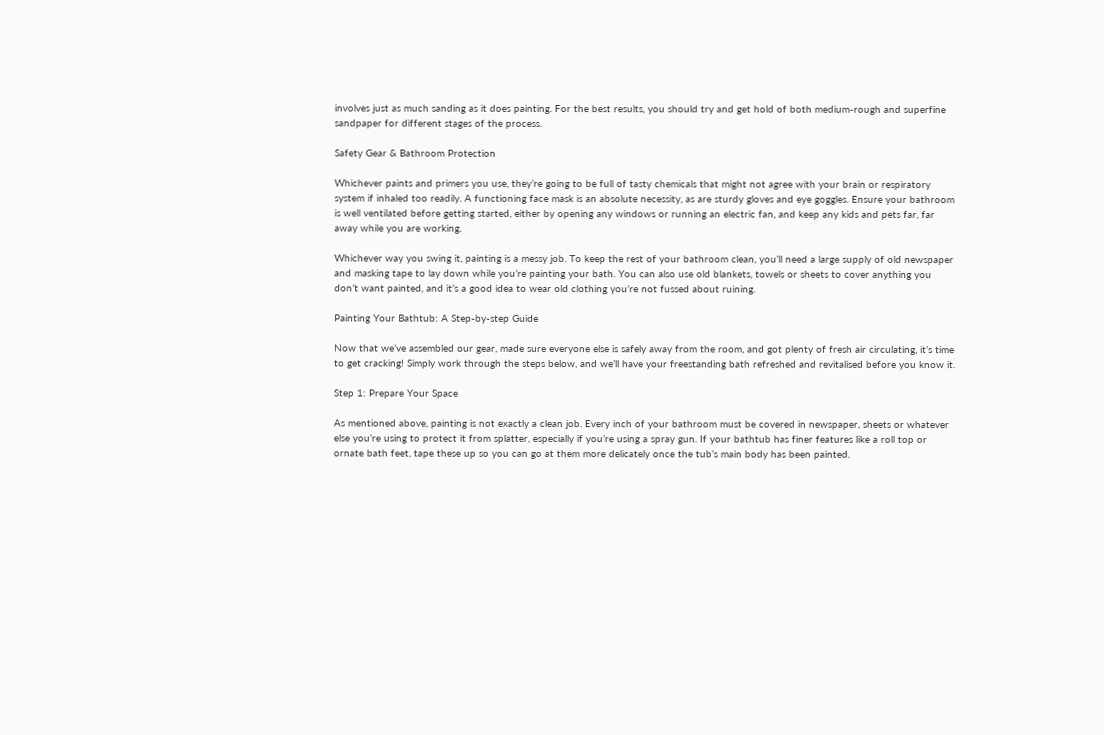involves just as much sanding as it does painting. For the best results, you should try and get hold of both medium-rough and superfine sandpaper for different stages of the process.

Safety Gear & Bathroom Protection

Whichever paints and primers you use, they’re going to be full of tasty chemicals that might not agree with your brain or respiratory system if inhaled too readily. A functioning face mask is an absolute necessity, as are sturdy gloves and eye goggles. Ensure your bathroom is well ventilated before getting started, either by opening any windows or running an electric fan, and keep any kids and pets far, far away while you are working.

Whichever way you swing it, painting is a messy job. To keep the rest of your bathroom clean, you’ll need a large supply of old newspaper and masking tape to lay down while you’re painting your bath. You can also use old blankets, towels or sheets to cover anything you don’t want painted, and it’s a good idea to wear old clothing you’re not fussed about ruining.

Painting Your Bathtub: A Step-by-step Guide

Now that we’ve assembled our gear, made sure everyone else is safely away from the room, and got plenty of fresh air circulating, it’s time to get cracking! Simply work through the steps below, and we’ll have your freestanding bath refreshed and revitalised before you know it.

Step 1: Prepare Your Space

As mentioned above, painting is not exactly a clean job. Every inch of your bathroom must be covered in newspaper, sheets or whatever else you’re using to protect it from splatter, especially if you’re using a spray gun. If your bathtub has finer features like a roll top or ornate bath feet, tape these up so you can go at them more delicately once the tub’s main body has been painted.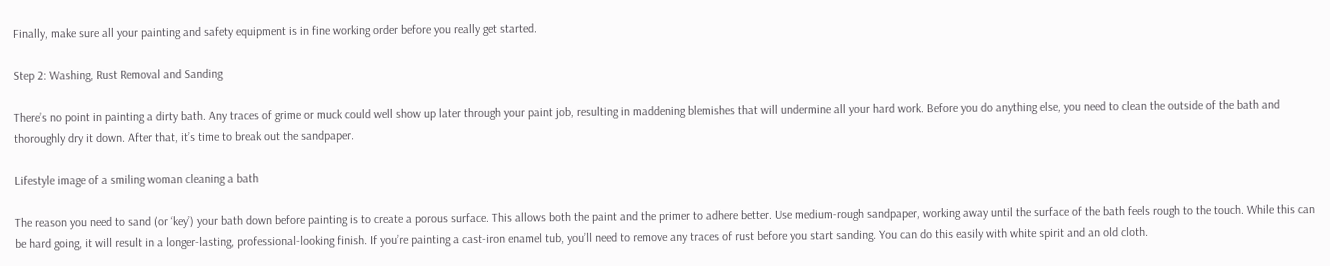Finally, make sure all your painting and safety equipment is in fine working order before you really get started.

Step 2: Washing, Rust Removal and Sanding

There’s no point in painting a dirty bath. Any traces of grime or muck could well show up later through your paint job, resulting in maddening blemishes that will undermine all your hard work. Before you do anything else, you need to clean the outside of the bath and thoroughly dry it down. After that, it’s time to break out the sandpaper.

Lifestyle image of a smiling woman cleaning a bath

The reason you need to sand (or ‘key’) your bath down before painting is to create a porous surface. This allows both the paint and the primer to adhere better. Use medium-rough sandpaper, working away until the surface of the bath feels rough to the touch. While this can be hard going, it will result in a longer-lasting, professional-looking finish. If you’re painting a cast-iron enamel tub, you’ll need to remove any traces of rust before you start sanding. You can do this easily with white spirit and an old cloth.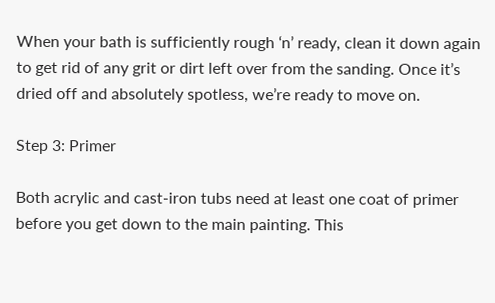When your bath is sufficiently rough ‘n’ ready, clean it down again to get rid of any grit or dirt left over from the sanding. Once it’s dried off and absolutely spotless, we’re ready to move on.

Step 3: Primer

Both acrylic and cast-iron tubs need at least one coat of primer before you get down to the main painting. This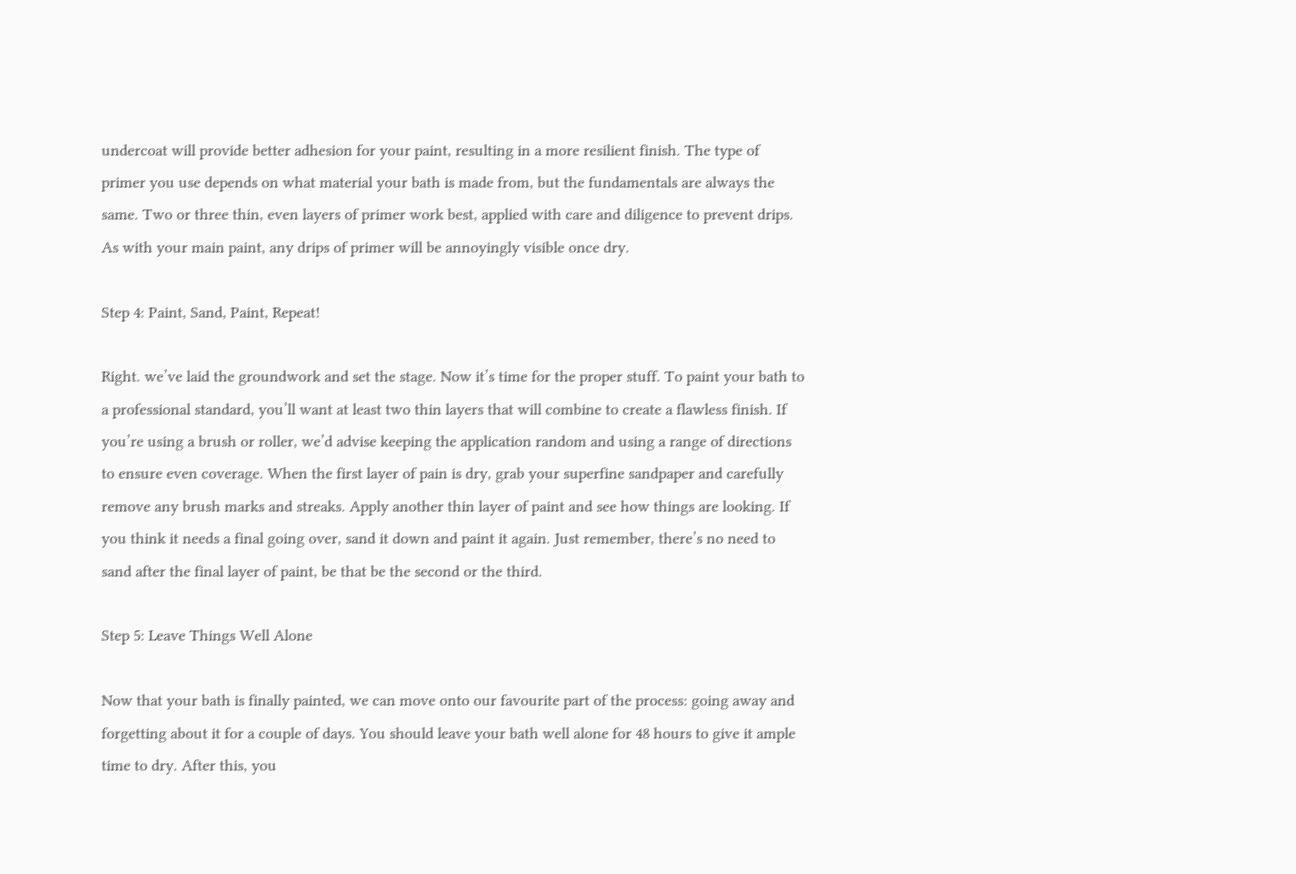undercoat will provide better adhesion for your paint, resulting in a more resilient finish. The type of primer you use depends on what material your bath is made from, but the fundamentals are always the same. Two or three thin, even layers of primer work best, applied with care and diligence to prevent drips. As with your main paint, any drips of primer will be annoyingly visible once dry.

Step 4: Paint, Sand, Paint, Repeat!

Right. we’ve laid the groundwork and set the stage. Now it’s time for the proper stuff. To paint your bath to a professional standard, you’ll want at least two thin layers that will combine to create a flawless finish. If you’re using a brush or roller, we’d advise keeping the application random and using a range of directions to ensure even coverage. When the first layer of pain is dry, grab your superfine sandpaper and carefully remove any brush marks and streaks. Apply another thin layer of paint and see how things are looking. If you think it needs a final going over, sand it down and paint it again. Just remember, there’s no need to sand after the final layer of paint, be that be the second or the third.

Step 5: Leave Things Well Alone

Now that your bath is finally painted, we can move onto our favourite part of the process: going away and forgetting about it for a couple of days. You should leave your bath well alone for 48 hours to give it ample time to dry. After this, you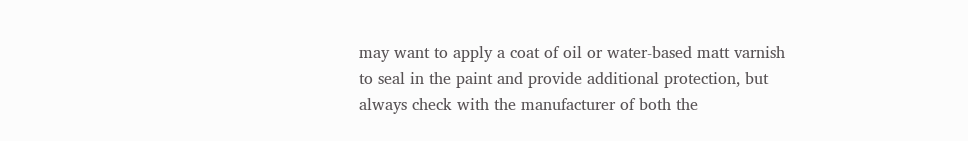may want to apply a coat of oil or water-based matt varnish to seal in the paint and provide additional protection, but always check with the manufacturer of both the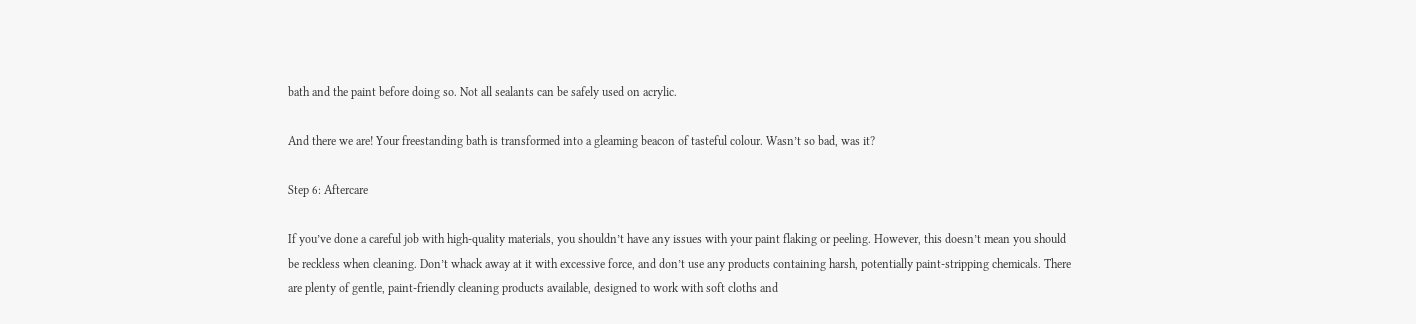bath and the paint before doing so. Not all sealants can be safely used on acrylic.

And there we are! Your freestanding bath is transformed into a gleaming beacon of tasteful colour. Wasn’t so bad, was it?

Step 6: Aftercare

If you’ve done a careful job with high-quality materials, you shouldn’t have any issues with your paint flaking or peeling. However, this doesn’t mean you should be reckless when cleaning. Don’t whack away at it with excessive force, and don’t use any products containing harsh, potentially paint-stripping chemicals. There are plenty of gentle, paint-friendly cleaning products available, designed to work with soft cloths and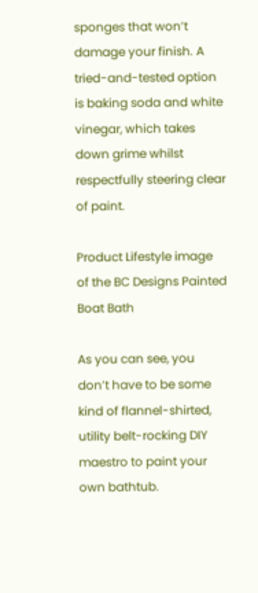sponges that won’t damage your finish. A tried-and-tested option is baking soda and white vinegar, which takes down grime whilst respectfully steering clear of paint.

Product Lifestyle image of the BC Designs Painted Boat Bath

As you can see, you don’t have to be some kind of flannel-shirted, utility belt-rocking DIY maestro to paint your own bathtub.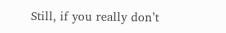Still, if you really don’t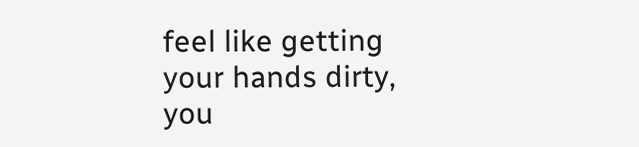feel like getting your hands dirty, you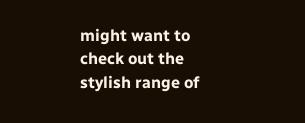might want to check out the stylish range of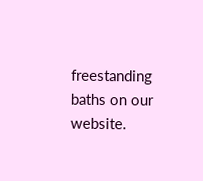freestanding baths on our website.